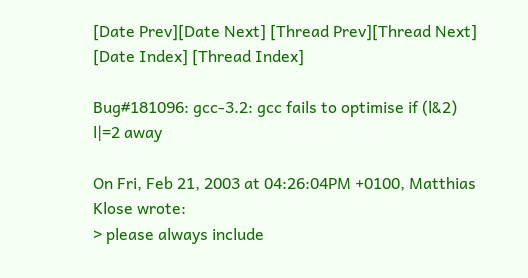[Date Prev][Date Next] [Thread Prev][Thread Next] [Date Index] [Thread Index]

Bug#181096: gcc-3.2: gcc fails to optimise if (l&2) l|=2 away

On Fri, Feb 21, 2003 at 04:26:04PM +0100, Matthias Klose wrote:
> please always include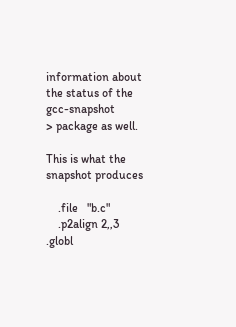information about the status of the gcc-snapshot
> package as well.

This is what the snapshot produces

    .file   "b.c"
    .p2align 2,,3
.globl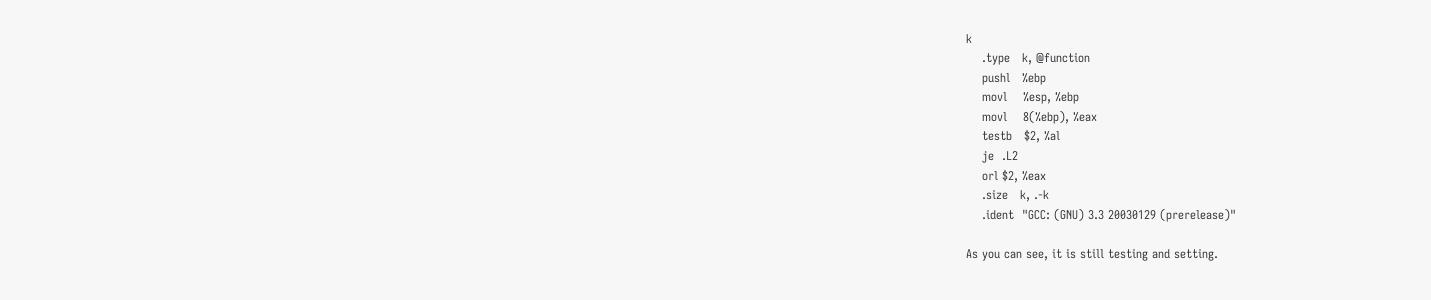k
    .type   k, @function
    pushl   %ebp
    movl    %esp, %ebp
    movl    8(%ebp), %eax
    testb   $2, %al
    je  .L2
    orl $2, %eax
    .size   k, .-k
    .ident  "GCC: (GNU) 3.3 20030129 (prerelease)"

As you can see, it is still testing and setting.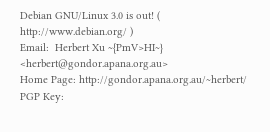Debian GNU/Linux 3.0 is out! ( http://www.debian.org/ )
Email:  Herbert Xu ~{PmV>HI~} <herbert@gondor.apana.org.au>
Home Page: http://gondor.apana.org.au/~herbert/
PGP Key: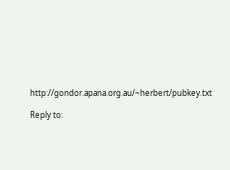http://gondor.apana.org.au/~herbert/pubkey.txt

Reply to: